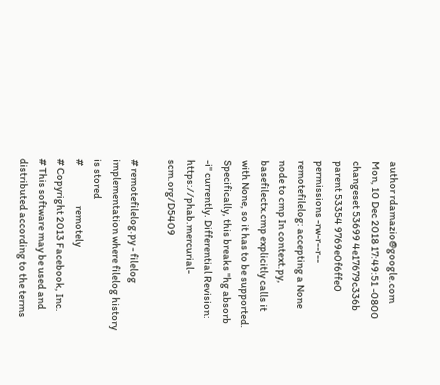author rdamazio@google.com
Mon, 10 Dec 2018 17:49:51 -0800
changeset 53699 4e17679c336b
parent 53354 9769e0f6ffe0
permissions -rw-r--r--
remotefilelog: accepting a None node to cmp In context.py, basefilectx.cmp explicitly calls it with None, so it has to be supported. Specifically, this breaks "hg absorb -i" currently. Differential Revision: https://phab.mercurial-scm.org/D5409

# remotefilelog.py - filelog implementation where filelog history is stored
#                    remotely
# Copyright 2013 Facebook, Inc.
# This software may be used and distributed according to the terms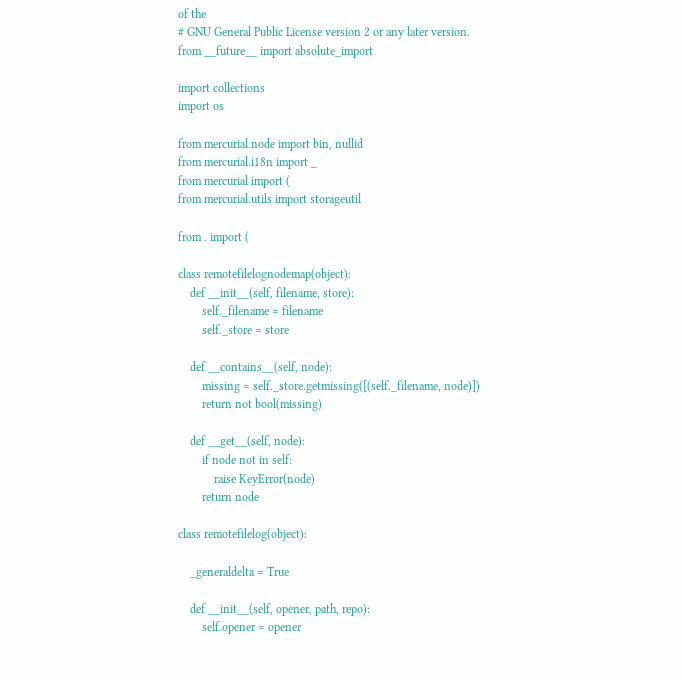of the
# GNU General Public License version 2 or any later version.
from __future__ import absolute_import

import collections
import os

from mercurial.node import bin, nullid
from mercurial.i18n import _
from mercurial import (
from mercurial.utils import storageutil

from . import (

class remotefilelognodemap(object):
    def __init__(self, filename, store):
        self._filename = filename
        self._store = store

    def __contains__(self, node):
        missing = self._store.getmissing([(self._filename, node)])
        return not bool(missing)

    def __get__(self, node):
        if node not in self:
            raise KeyError(node)
        return node

class remotefilelog(object):

    _generaldelta = True

    def __init__(self, opener, path, repo):
        self.opener = opener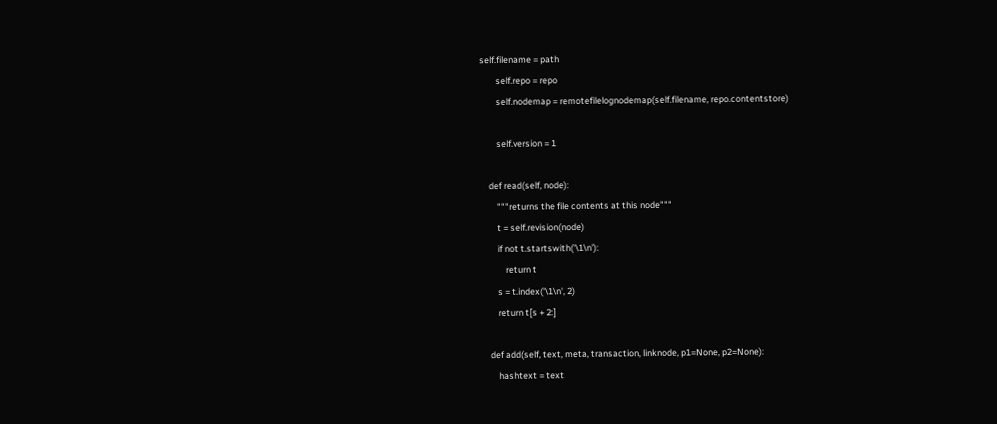self.filename = path
        self.repo = repo
        self.nodemap = remotefilelognodemap(self.filename, repo.contentstore)

        self.version = 1

    def read(self, node):
        """returns the file contents at this node"""
        t = self.revision(node)
        if not t.startswith('\1\n'):
            return t
        s = t.index('\1\n', 2)
        return t[s + 2:]

    def add(self, text, meta, transaction, linknode, p1=None, p2=None):
        hashtext = text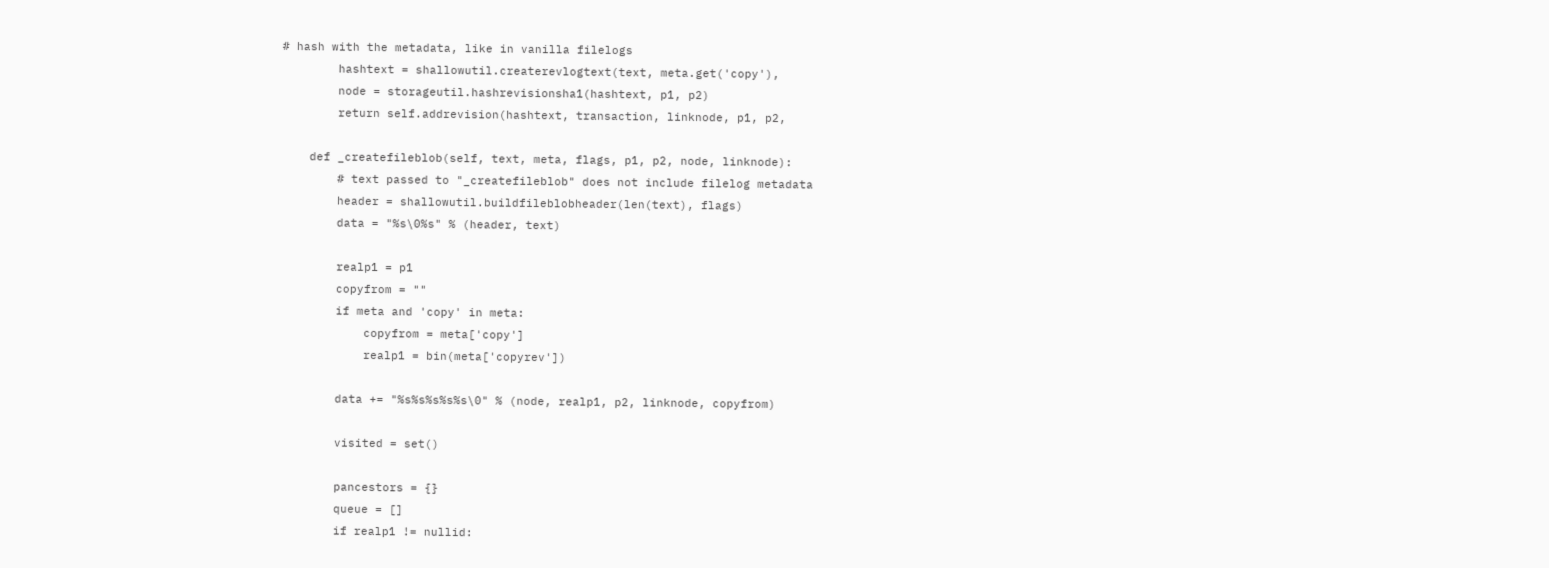# hash with the metadata, like in vanilla filelogs
        hashtext = shallowutil.createrevlogtext(text, meta.get('copy'),
        node = storageutil.hashrevisionsha1(hashtext, p1, p2)
        return self.addrevision(hashtext, transaction, linknode, p1, p2,

    def _createfileblob(self, text, meta, flags, p1, p2, node, linknode):
        # text passed to "_createfileblob" does not include filelog metadata
        header = shallowutil.buildfileblobheader(len(text), flags)
        data = "%s\0%s" % (header, text)

        realp1 = p1
        copyfrom = ""
        if meta and 'copy' in meta:
            copyfrom = meta['copy']
            realp1 = bin(meta['copyrev'])

        data += "%s%s%s%s%s\0" % (node, realp1, p2, linknode, copyfrom)

        visited = set()

        pancestors = {}
        queue = []
        if realp1 != nullid: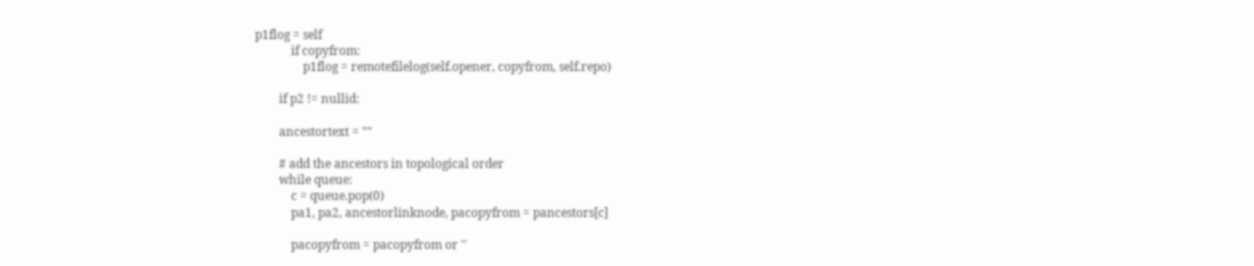p1flog = self
            if copyfrom:
                p1flog = remotefilelog(self.opener, copyfrom, self.repo)

        if p2 != nullid:

        ancestortext = ""

        # add the ancestors in topological order
        while queue:
            c = queue.pop(0)
            pa1, pa2, ancestorlinknode, pacopyfrom = pancestors[c]

            pacopyfrom = pacopyfrom or ''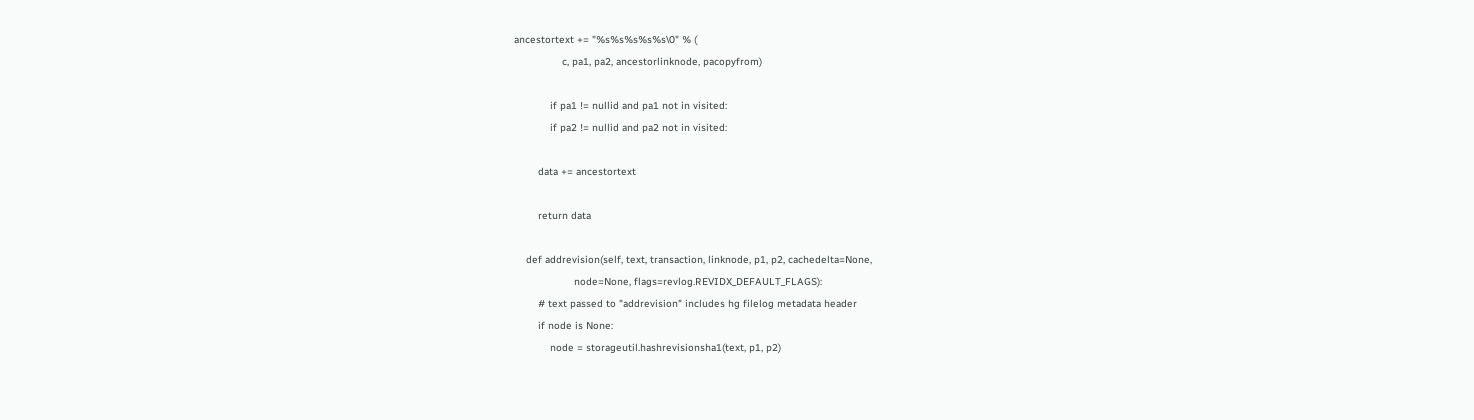ancestortext += "%s%s%s%s%s\0" % (
                c, pa1, pa2, ancestorlinknode, pacopyfrom)

            if pa1 != nullid and pa1 not in visited:
            if pa2 != nullid and pa2 not in visited:

        data += ancestortext

        return data

    def addrevision(self, text, transaction, linknode, p1, p2, cachedelta=None,
                    node=None, flags=revlog.REVIDX_DEFAULT_FLAGS):
        # text passed to "addrevision" includes hg filelog metadata header
        if node is None:
            node = storageutil.hashrevisionsha1(text, p1, p2)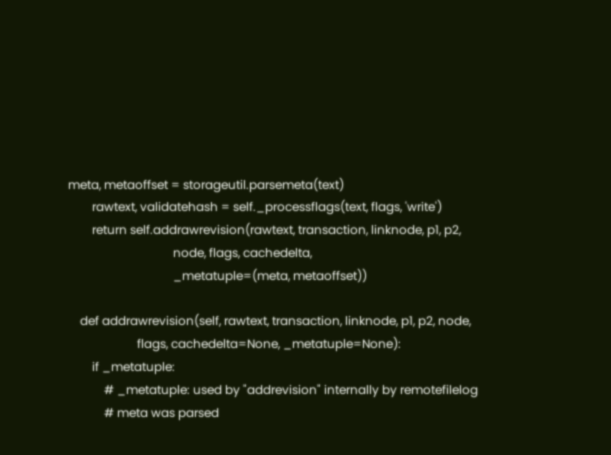meta, metaoffset = storageutil.parsemeta(text)
        rawtext, validatehash = self._processflags(text, flags, 'write')
        return self.addrawrevision(rawtext, transaction, linknode, p1, p2,
                                   node, flags, cachedelta,
                                   _metatuple=(meta, metaoffset))

    def addrawrevision(self, rawtext, transaction, linknode, p1, p2, node,
                       flags, cachedelta=None, _metatuple=None):
        if _metatuple:
            # _metatuple: used by "addrevision" internally by remotefilelog
            # meta was parsed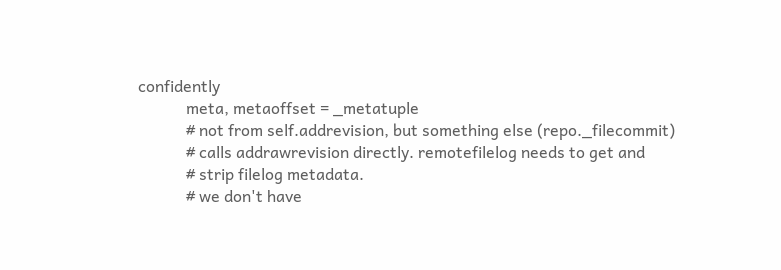confidently
            meta, metaoffset = _metatuple
            # not from self.addrevision, but something else (repo._filecommit)
            # calls addrawrevision directly. remotefilelog needs to get and
            # strip filelog metadata.
            # we don't have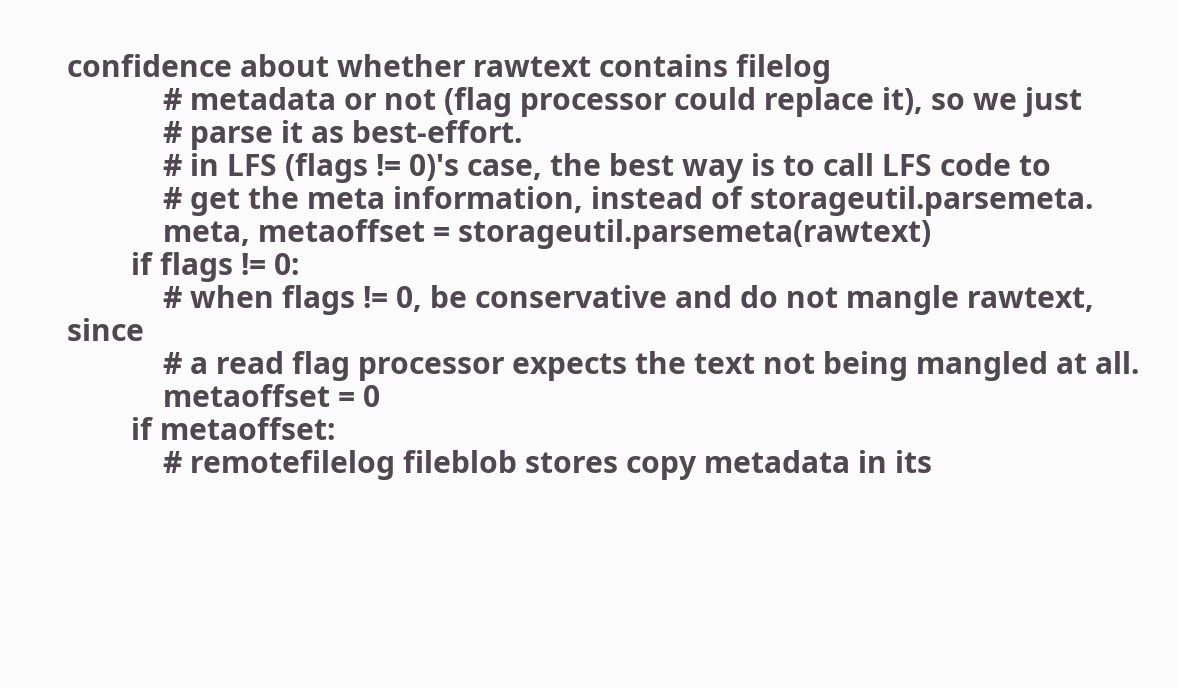confidence about whether rawtext contains filelog
            # metadata or not (flag processor could replace it), so we just
            # parse it as best-effort.
            # in LFS (flags != 0)'s case, the best way is to call LFS code to
            # get the meta information, instead of storageutil.parsemeta.
            meta, metaoffset = storageutil.parsemeta(rawtext)
        if flags != 0:
            # when flags != 0, be conservative and do not mangle rawtext, since
            # a read flag processor expects the text not being mangled at all.
            metaoffset = 0
        if metaoffset:
            # remotefilelog fileblob stores copy metadata in its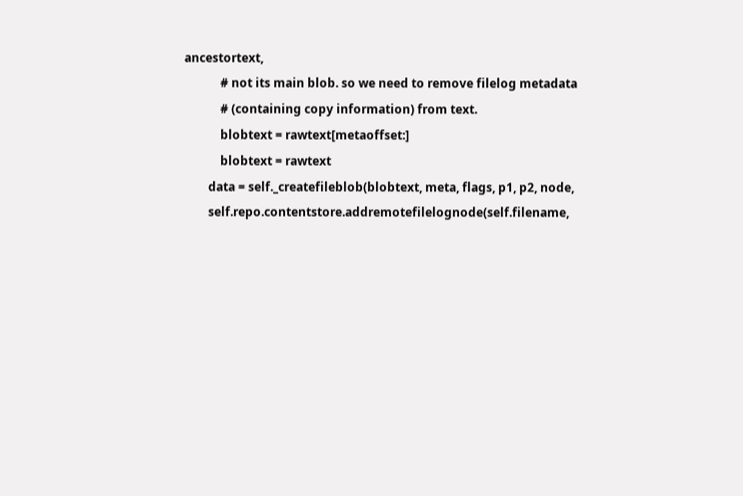ancestortext,
            # not its main blob. so we need to remove filelog metadata
            # (containing copy information) from text.
            blobtext = rawtext[metaoffset:]
            blobtext = rawtext
        data = self._createfileblob(blobtext, meta, flags, p1, p2, node,
        self.repo.contentstore.addremotefilelognode(self.filename,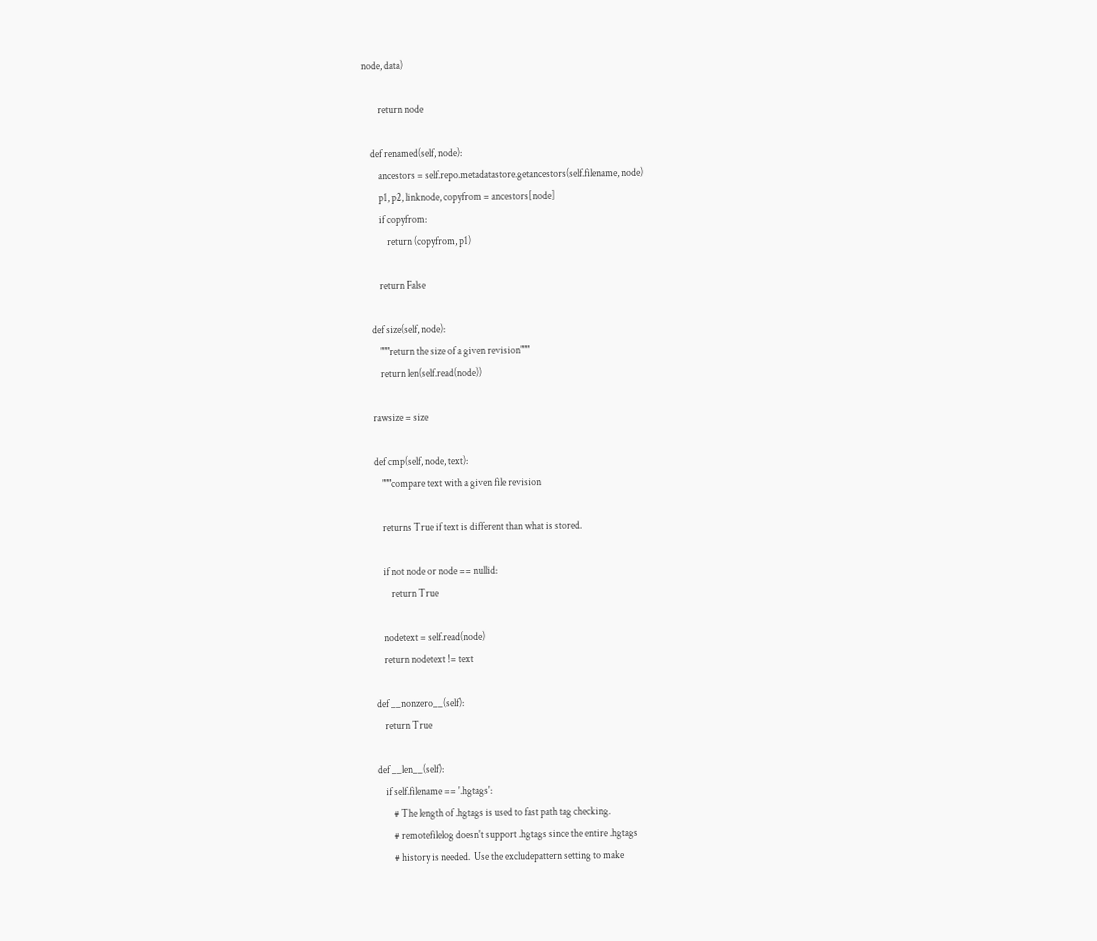node, data)

        return node

    def renamed(self, node):
        ancestors = self.repo.metadatastore.getancestors(self.filename, node)
        p1, p2, linknode, copyfrom = ancestors[node]
        if copyfrom:
            return (copyfrom, p1)

        return False

    def size(self, node):
        """return the size of a given revision"""
        return len(self.read(node))

    rawsize = size

    def cmp(self, node, text):
        """compare text with a given file revision

        returns True if text is different than what is stored.

        if not node or node == nullid:
            return True

        nodetext = self.read(node)
        return nodetext != text

    def __nonzero__(self):
        return True

    def __len__(self):
        if self.filename == '.hgtags':
            # The length of .hgtags is used to fast path tag checking.
            # remotefilelog doesn't support .hgtags since the entire .hgtags
            # history is needed.  Use the excludepattern setting to make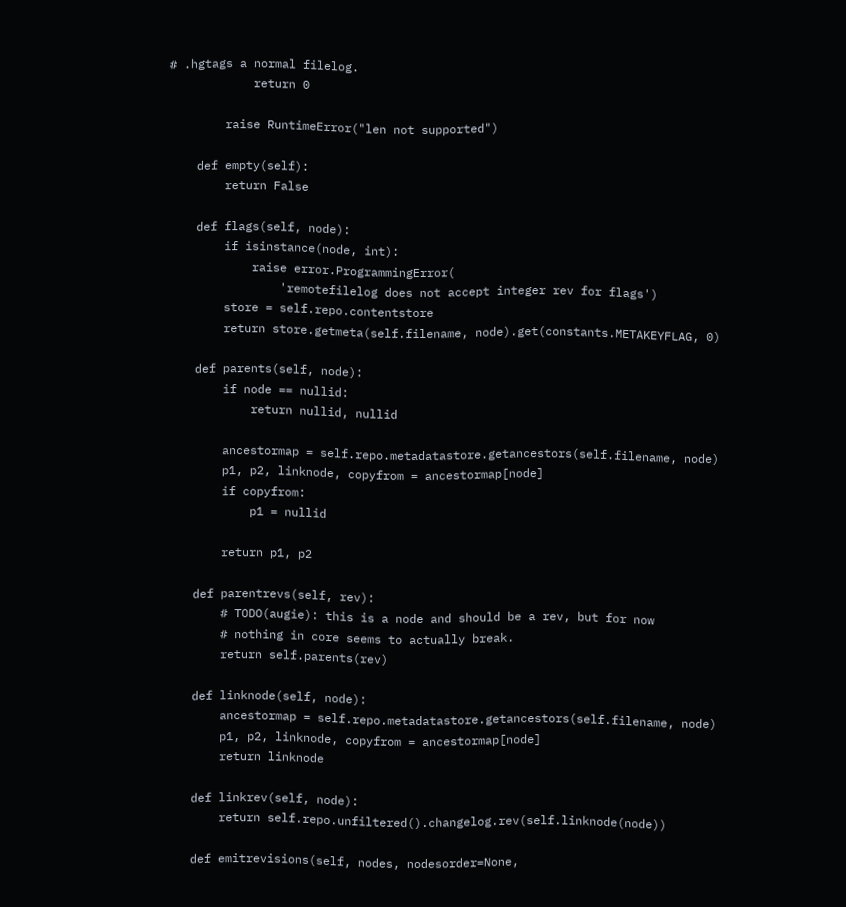# .hgtags a normal filelog.
            return 0

        raise RuntimeError("len not supported")

    def empty(self):
        return False

    def flags(self, node):
        if isinstance(node, int):
            raise error.ProgrammingError(
                'remotefilelog does not accept integer rev for flags')
        store = self.repo.contentstore
        return store.getmeta(self.filename, node).get(constants.METAKEYFLAG, 0)

    def parents(self, node):
        if node == nullid:
            return nullid, nullid

        ancestormap = self.repo.metadatastore.getancestors(self.filename, node)
        p1, p2, linknode, copyfrom = ancestormap[node]
        if copyfrom:
            p1 = nullid

        return p1, p2

    def parentrevs(self, rev):
        # TODO(augie): this is a node and should be a rev, but for now
        # nothing in core seems to actually break.
        return self.parents(rev)

    def linknode(self, node):
        ancestormap = self.repo.metadatastore.getancestors(self.filename, node)
        p1, p2, linknode, copyfrom = ancestormap[node]
        return linknode

    def linkrev(self, node):
        return self.repo.unfiltered().changelog.rev(self.linknode(node))

    def emitrevisions(self, nodes, nodesorder=None,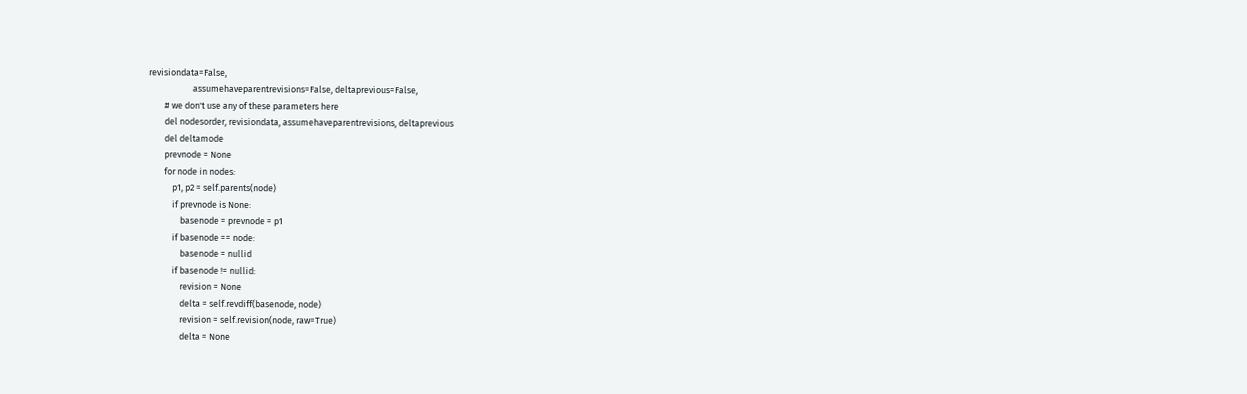revisiondata=False,
                      assumehaveparentrevisions=False, deltaprevious=False,
        # we don't use any of these parameters here
        del nodesorder, revisiondata, assumehaveparentrevisions, deltaprevious
        del deltamode
        prevnode = None
        for node in nodes:
            p1, p2 = self.parents(node)
            if prevnode is None:
                basenode = prevnode = p1
            if basenode == node:
                basenode = nullid
            if basenode != nullid:
                revision = None
                delta = self.revdiff(basenode, node)
                revision = self.revision(node, raw=True)
                delta = None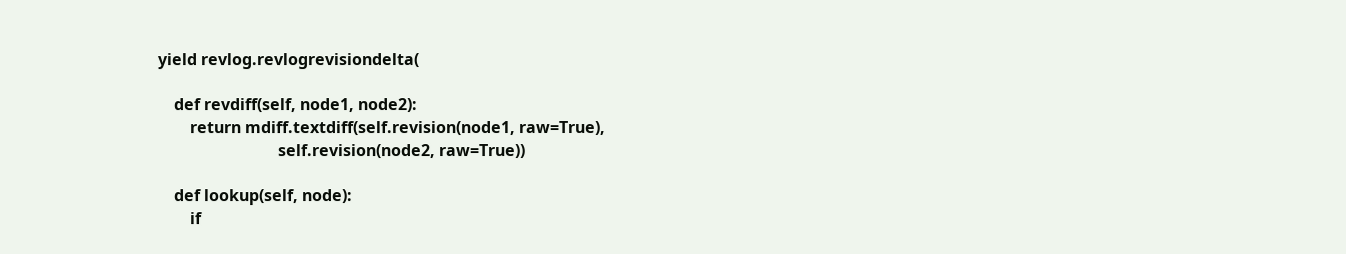yield revlog.revlogrevisiondelta(

    def revdiff(self, node1, node2):
        return mdiff.textdiff(self.revision(node1, raw=True),
                              self.revision(node2, raw=True))

    def lookup(self, node):
        if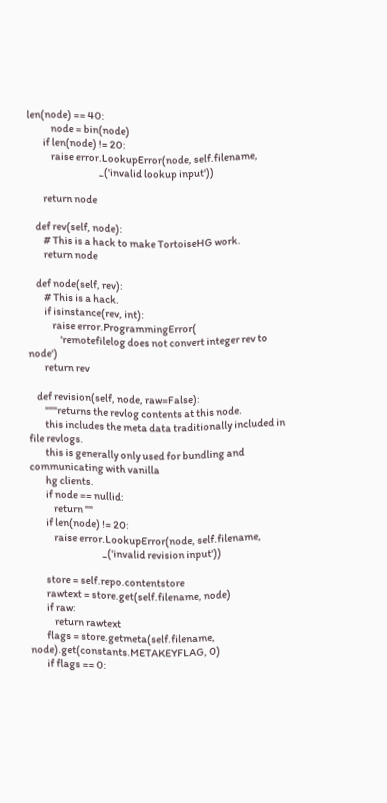len(node) == 40:
            node = bin(node)
        if len(node) != 20:
            raise error.LookupError(node, self.filename,
                                    _('invalid lookup input'))

        return node

    def rev(self, node):
        # This is a hack to make TortoiseHG work.
        return node

    def node(self, rev):
        # This is a hack.
        if isinstance(rev, int):
            raise error.ProgrammingError(
                'remotefilelog does not convert integer rev to node')
        return rev

    def revision(self, node, raw=False):
        """returns the revlog contents at this node.
        this includes the meta data traditionally included in file revlogs.
        this is generally only used for bundling and communicating with vanilla
        hg clients.
        if node == nullid:
            return ""
        if len(node) != 20:
            raise error.LookupError(node, self.filename,
                                    _('invalid revision input'))

        store = self.repo.contentstore
        rawtext = store.get(self.filename, node)
        if raw:
            return rawtext
        flags = store.getmeta(self.filename, node).get(constants.METAKEYFLAG, 0)
        if flags == 0: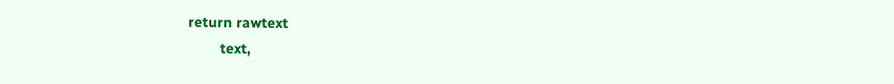return rawtext
        text,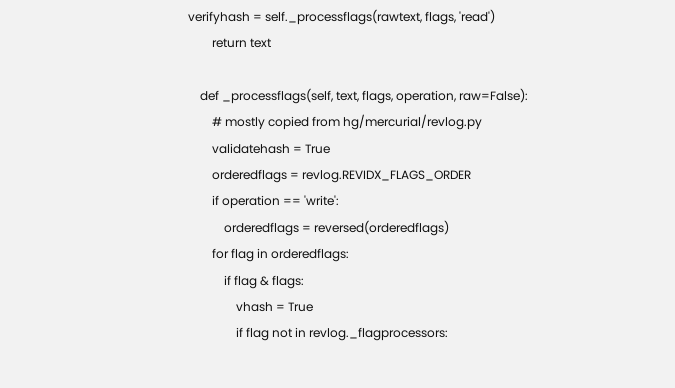verifyhash = self._processflags(rawtext, flags, 'read')
        return text

    def _processflags(self, text, flags, operation, raw=False):
        # mostly copied from hg/mercurial/revlog.py
        validatehash = True
        orderedflags = revlog.REVIDX_FLAGS_ORDER
        if operation == 'write':
            orderedflags = reversed(orderedflags)
        for flag in orderedflags:
            if flag & flags:
                vhash = True
                if flag not in revlog._flagprocessors: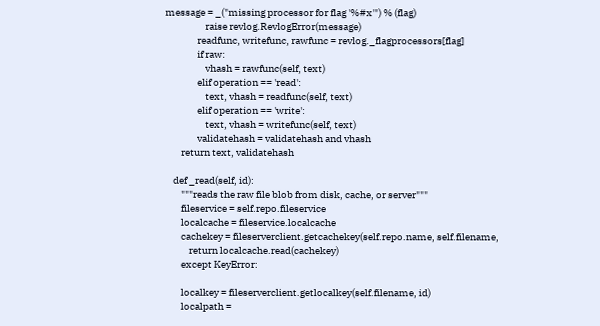message = _("missing processor for flag '%#x'") % (flag)
                    raise revlog.RevlogError(message)
                readfunc, writefunc, rawfunc = revlog._flagprocessors[flag]
                if raw:
                    vhash = rawfunc(self, text)
                elif operation == 'read':
                    text, vhash = readfunc(self, text)
                elif operation == 'write':
                    text, vhash = writefunc(self, text)
                validatehash = validatehash and vhash
        return text, validatehash

    def _read(self, id):
        """reads the raw file blob from disk, cache, or server"""
        fileservice = self.repo.fileservice
        localcache = fileservice.localcache
        cachekey = fileserverclient.getcachekey(self.repo.name, self.filename,
            return localcache.read(cachekey)
        except KeyError:

        localkey = fileserverclient.getlocalkey(self.filename, id)
        localpath =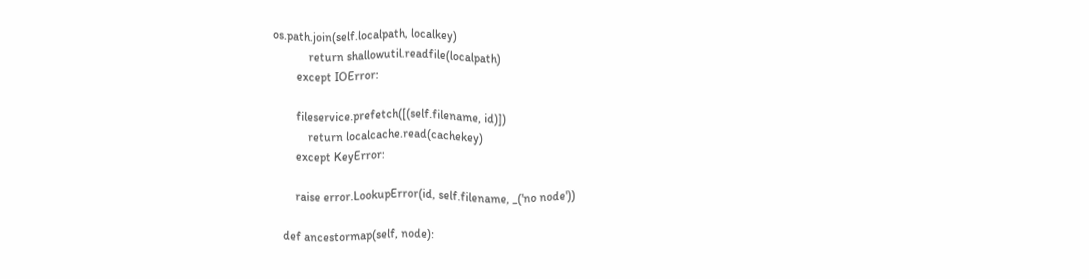os.path.join(self.localpath, localkey)
            return shallowutil.readfile(localpath)
        except IOError:

        fileservice.prefetch([(self.filename, id)])
            return localcache.read(cachekey)
        except KeyError:

        raise error.LookupError(id, self.filename, _('no node'))

    def ancestormap(self, node):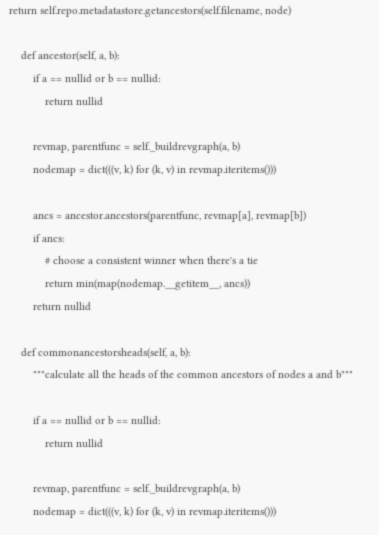return self.repo.metadatastore.getancestors(self.filename, node)

    def ancestor(self, a, b):
        if a == nullid or b == nullid:
            return nullid

        revmap, parentfunc = self._buildrevgraph(a, b)
        nodemap = dict(((v, k) for (k, v) in revmap.iteritems()))

        ancs = ancestor.ancestors(parentfunc, revmap[a], revmap[b])
        if ancs:
            # choose a consistent winner when there's a tie
            return min(map(nodemap.__getitem__, ancs))
        return nullid

    def commonancestorsheads(self, a, b):
        """calculate all the heads of the common ancestors of nodes a and b"""

        if a == nullid or b == nullid:
            return nullid

        revmap, parentfunc = self._buildrevgraph(a, b)
        nodemap = dict(((v, k) for (k, v) in revmap.iteritems()))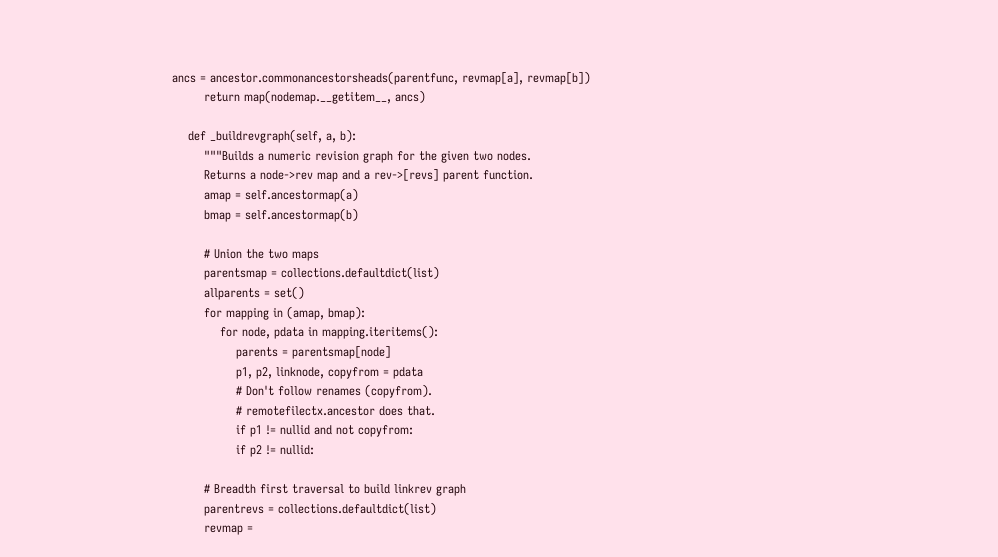ancs = ancestor.commonancestorsheads(parentfunc, revmap[a], revmap[b])
        return map(nodemap.__getitem__, ancs)

    def _buildrevgraph(self, a, b):
        """Builds a numeric revision graph for the given two nodes.
        Returns a node->rev map and a rev->[revs] parent function.
        amap = self.ancestormap(a)
        bmap = self.ancestormap(b)

        # Union the two maps
        parentsmap = collections.defaultdict(list)
        allparents = set()
        for mapping in (amap, bmap):
            for node, pdata in mapping.iteritems():
                parents = parentsmap[node]
                p1, p2, linknode, copyfrom = pdata
                # Don't follow renames (copyfrom).
                # remotefilectx.ancestor does that.
                if p1 != nullid and not copyfrom:
                if p2 != nullid:

        # Breadth first traversal to build linkrev graph
        parentrevs = collections.defaultdict(list)
        revmap =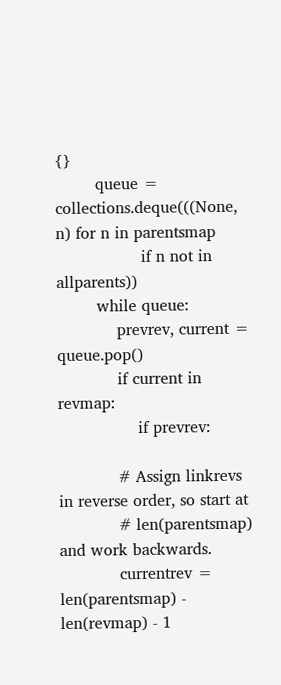{}
        queue = collections.deque(((None, n) for n in parentsmap
                 if n not in allparents))
        while queue:
            prevrev, current = queue.pop()
            if current in revmap:
                if prevrev:

            # Assign linkrevs in reverse order, so start at
            # len(parentsmap) and work backwards.
            currentrev = len(parentsmap) - len(revmap) - 1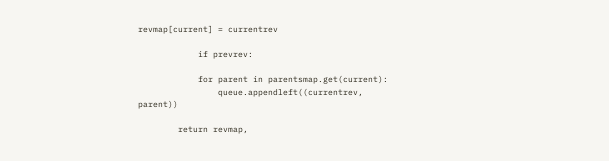revmap[current] = currentrev

            if prevrev:

            for parent in parentsmap.get(current):
                queue.appendleft((currentrev, parent))

        return revmap,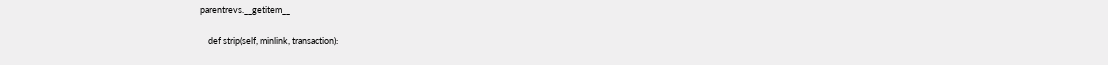parentrevs.__getitem__

    def strip(self, minlink, transaction):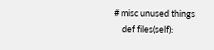# misc unused things
    def files(self):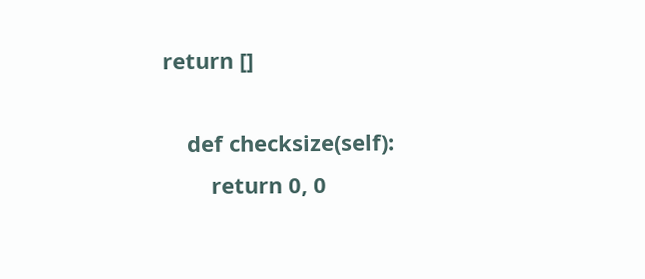return []

    def checksize(self):
        return 0, 0